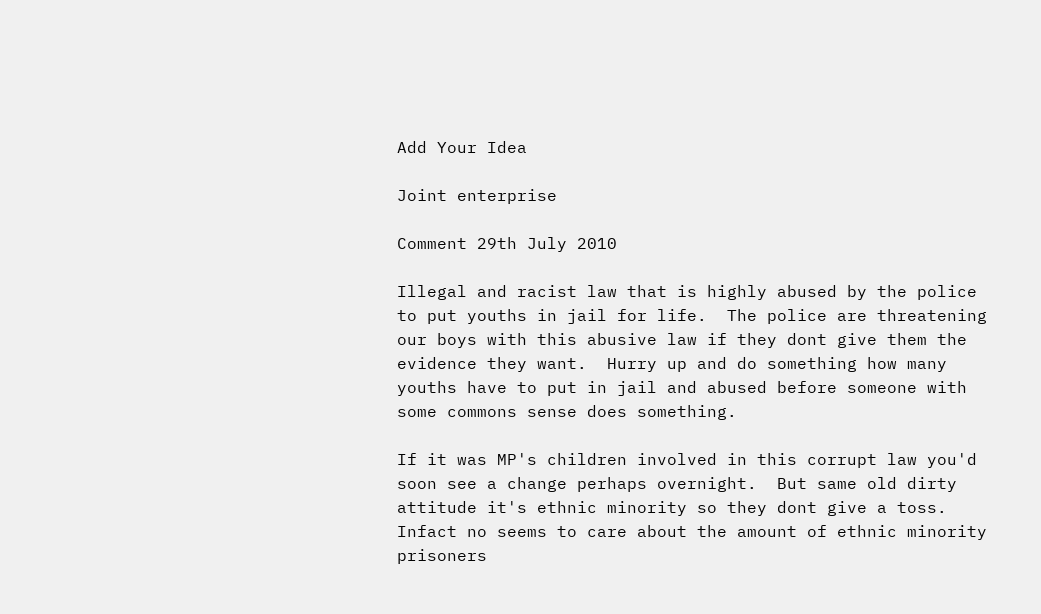Add Your Idea

Joint enterprise

Comment 29th July 2010

Illegal and racist law that is highly abused by the police to put youths in jail for life.  The police are threatening our boys with this abusive law if they dont give them the evidence they want.  Hurry up and do something how many youths have to put in jail and abused before someone with some commons sense does something.

If it was MP's children involved in this corrupt law you'd soon see a change perhaps overnight.  But same old dirty attitude it's ethnic minority so they dont give a toss.  Infact no seems to care about the amount of ethnic minority prisoners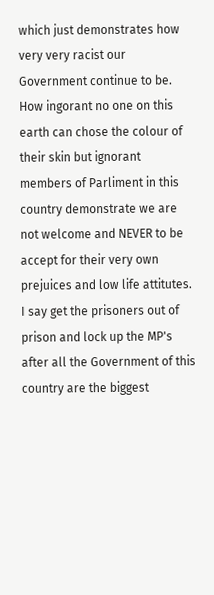which just demonstrates how very very racist our Government continue to be.  How ingorant no one on this earth can chose the colour of their skin but ignorant members of Parliment in this country demonstrate we are not welcome and NEVER to be accept for their very own prejuices and low life attitutes.  I say get the prisoners out of prison and lock up the MP's after all the Government of this country are the biggest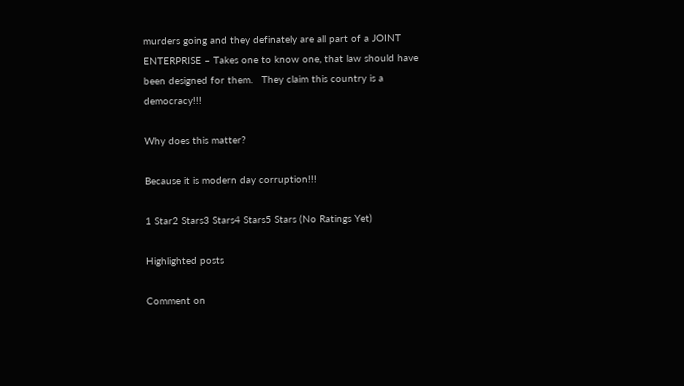murders going and they definately are all part of a JOINT ENTERPRISE – Takes one to know one, that law should have been designed for them.   They claim this country is a democracy!!!

Why does this matter?

Because it is modern day corruption!!!

1 Star2 Stars3 Stars4 Stars5 Stars (No Ratings Yet)

Highlighted posts

Comment on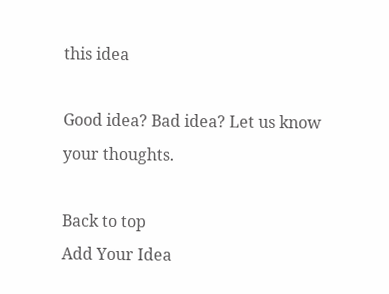this idea

Good idea? Bad idea? Let us know your thoughts.

Back to top
Add Your Idea